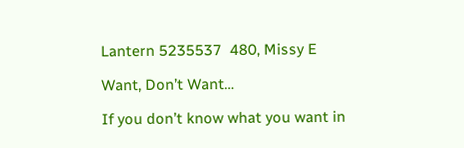Lantern 5235537  480, Missy E

Want, Don’t Want…

If you don’t know what you want in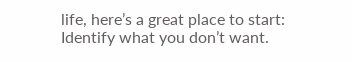life, here’s a great place to start: Identify what you don’t want.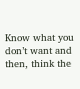Know what you don’t want and then, think the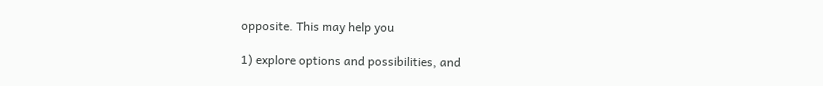opposite. This may help you

1) explore options and possibilities, and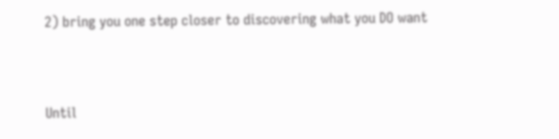2) bring you one step closer to discovering what you DO want


Until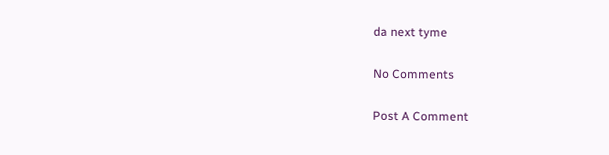da next tyme

No Comments

Post A Comment